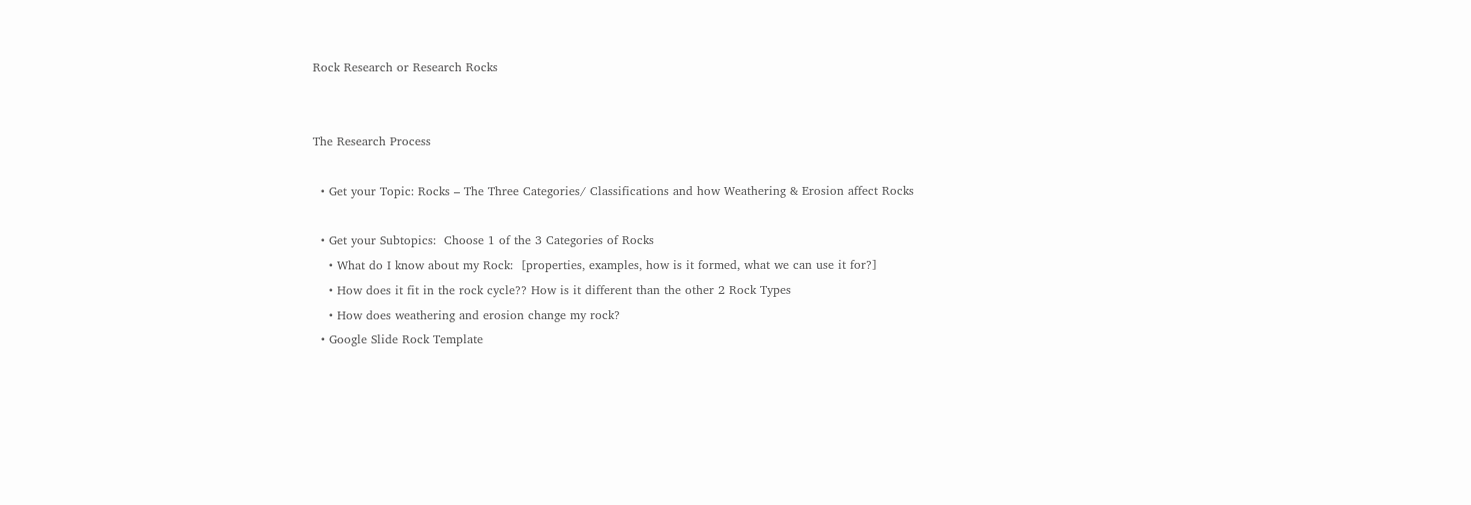Rock Research or Research Rocks


The Research Process

  • Get your Topic: Rocks – The Three Categories/ Classifications and how Weathering & Erosion affect Rocks

  • Get your Subtopics:  Choose 1 of the 3 Categories of Rocks
    • What do I know about my Rock:  [properties, examples, how is it formed, what we can use it for?]
    • How does it fit in the rock cycle?? How is it different than the other 2 Rock Types
    • How does weathering and erosion change my rock?
  • Google Slide Rock Template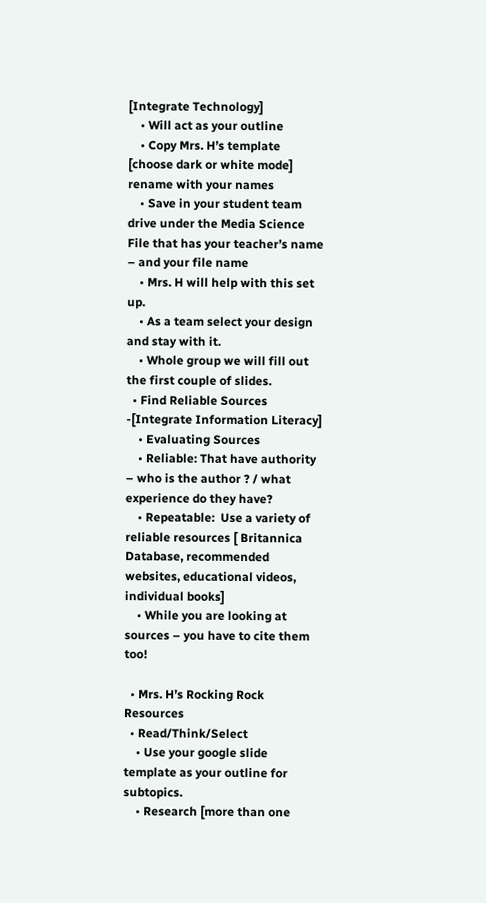[Integrate Technology]
    • Will act as your outline
    • Copy Mrs. H’s template [choose dark or white mode]  rename with your names
    • Save in your student team drive under the Media Science File that has your teacher’s name – and your file name
    • Mrs. H will help with this set up.
    • As a team select your design and stay with it.
    • Whole group we will fill out the first couple of slides.
  • Find Reliable Sources -[Integrate Information Literacy]
    • Evaluating Sources
    • Reliable: That have authority – who is the author ? / what experience do they have?
    • Repeatable:  Use a variety of reliable resources [ Britannica Database, recommended websites, educational videos, individual books]
    • While you are looking at sources – you have to cite them too!

  • Mrs. H’s Rocking Rock Resources
  • Read/Think/Select
    • Use your google slide template as your outline for subtopics.
    • Research [more than one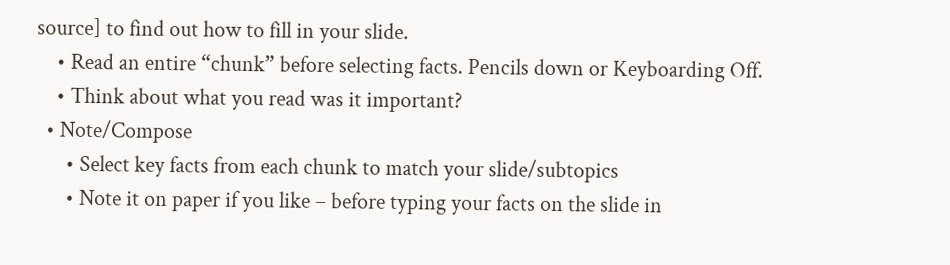source] to find out how to fill in your slide.
    • Read an entire “chunk” before selecting facts. Pencils down or Keyboarding Off.
    • Think about what you read was it important?
  • Note/Compose
      • Select key facts from each chunk to match your slide/subtopics
      • Note it on paper if you like – before typing your facts on the slide in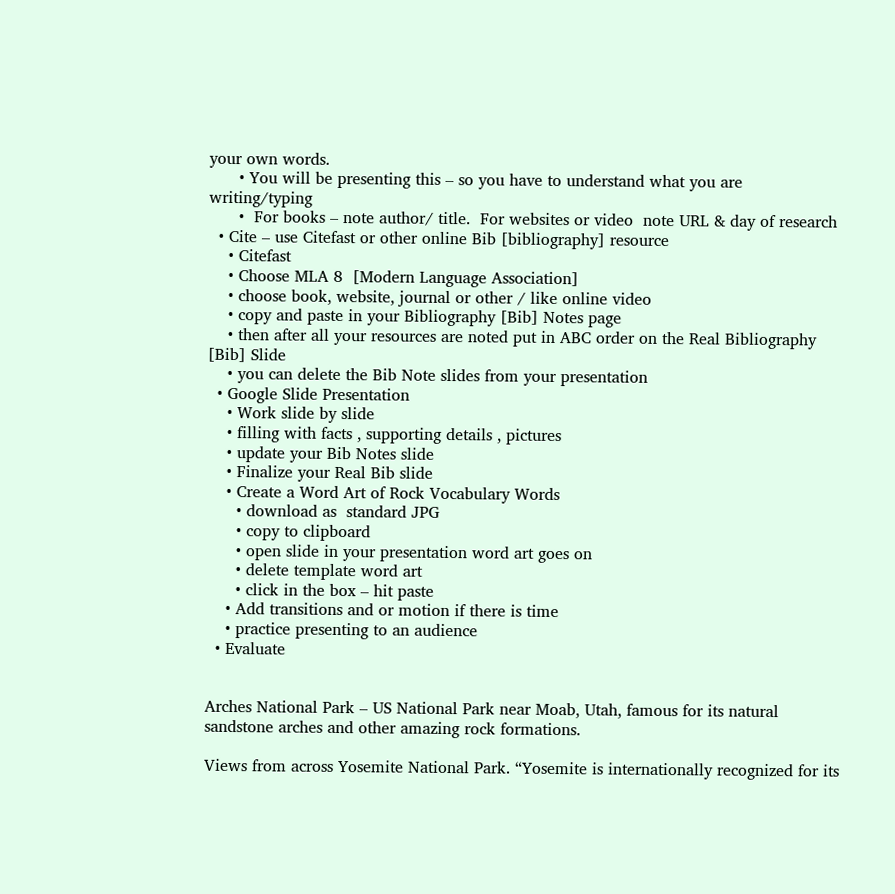your own words.
      • You will be presenting this – so you have to understand what you are writing/typing
      •  For books – note author/ title.  For websites or video  note URL & day of research
  • Cite – use Citefast or other online Bib [bibliography] resource
    • Citefast
    • Choose MLA 8  [Modern Language Association]
    • choose book, website, journal or other / like online video
    • copy and paste in your Bibliography [Bib] Notes page
    • then after all your resources are noted put in ABC order on the Real Bibliography [Bib] Slide
    • you can delete the Bib Note slides from your presentation
  • Google Slide Presentation
    • Work slide by slide
    • filling with facts , supporting details , pictures
    • update your Bib Notes slide
    • Finalize your Real Bib slide
    • Create a Word Art of Rock Vocabulary Words
      • download as  standard JPG
      • copy to clipboard
      • open slide in your presentation word art goes on
      • delete template word art
      • click in the box – hit paste
    • Add transitions and or motion if there is time
    • practice presenting to an audience
  • Evaluate


Arches National Park – US National Park near Moab, Utah, famous for its natural sandstone arches and other amazing rock formations.

Views from across Yosemite National Park. “Yosemite is internationally recognized for its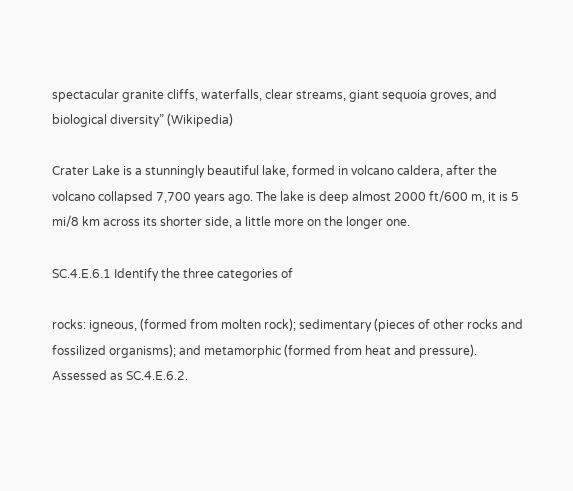spectacular granite cliffs, waterfalls, clear streams, giant sequoia groves, and biological diversity” (Wikipedia)

Crater Lake is a stunningly beautiful lake, formed in volcano caldera, after the volcano collapsed 7,700 years ago. The lake is deep almost 2000 ft/600 m, it is 5 mi/8 km across its shorter side, a little more on the longer one.

SC.4.E.6.1 Identify the three categories of

rocks: igneous, (formed from molten rock); sedimentary (pieces of other rocks and fossilized organisms); and metamorphic (formed from heat and pressure).  Assessed as SC.4.E.6.2.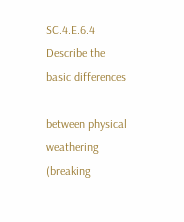SC.4.E.6.4 Describe the basic differences

between physical weathering (breaking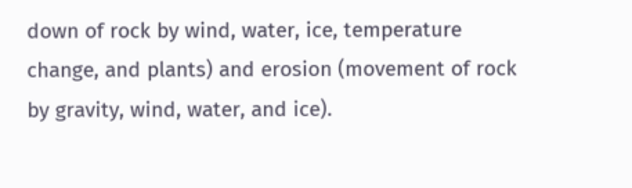down of rock by wind, water, ice, temperature change, and plants) and erosion (movement of rock by gravity, wind, water, and ice).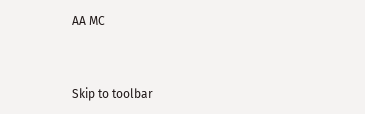AA MC


Skip to toolbar